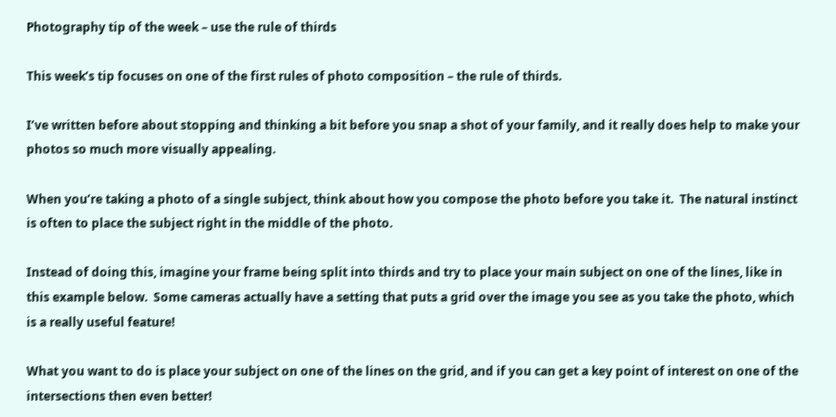Photography tip of the week – use the rule of thirds

This week’s tip focuses on one of the first rules of photo composition – the rule of thirds.

I’ve written before about stopping and thinking a bit before you snap a shot of your family, and it really does help to make your photos so much more visually appealing.

When you’re taking a photo of a single subject, think about how you compose the photo before you take it.  The natural instinct is often to place the subject right in the middle of the photo.

Instead of doing this, imagine your frame being split into thirds and try to place your main subject on one of the lines, like in this example below.  Some cameras actually have a setting that puts a grid over the image you see as you take the photo, which is a really useful feature!

What you want to do is place your subject on one of the lines on the grid, and if you can get a key point of interest on one of the intersections then even better!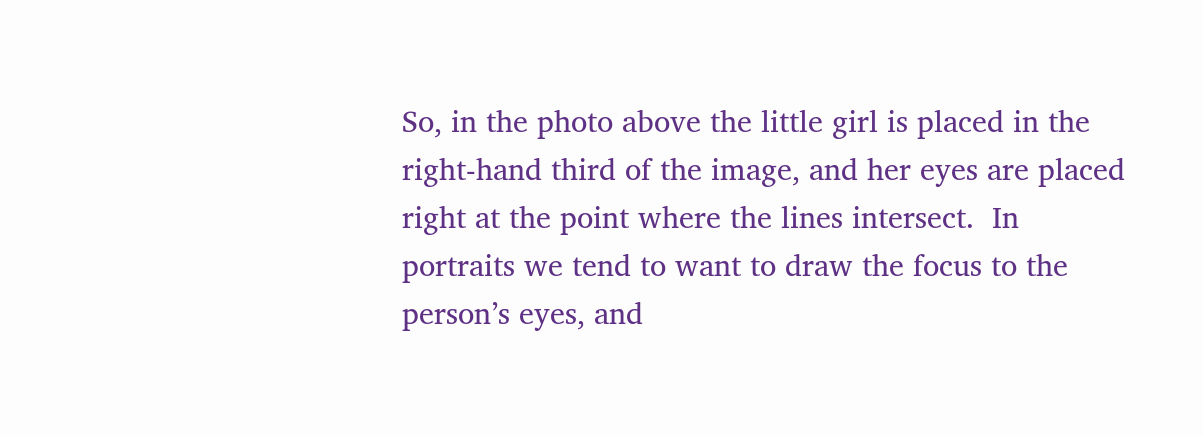So, in the photo above the little girl is placed in the right-hand third of the image, and her eyes are placed right at the point where the lines intersect.  In portraits we tend to want to draw the focus to the person’s eyes, and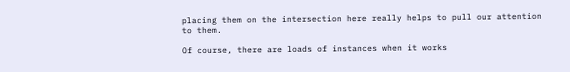placing them on the intersection here really helps to pull our attention to them.

Of course, there are loads of instances when it works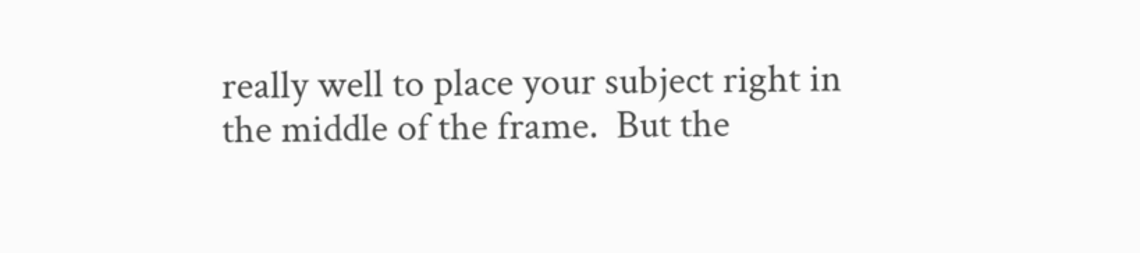really well to place your subject right in the middle of the frame.  But the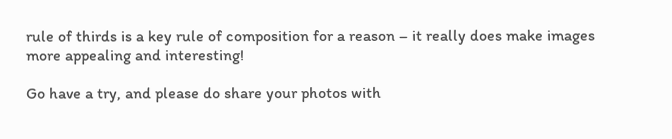rule of thirds is a key rule of composition for a reason – it really does make images more appealing and interesting!

Go have a try, and please do share your photos with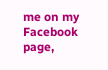me on my Facebook page,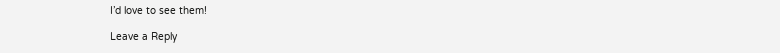I’d love to see them!

Leave a Reply